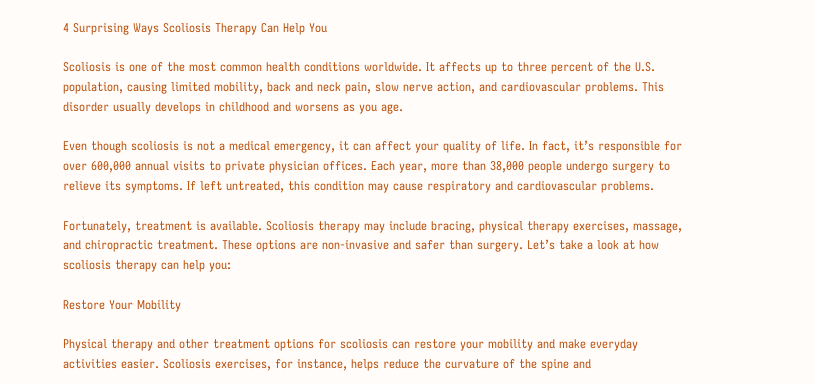4 Surprising Ways Scoliosis Therapy Can Help You

Scoliosis is one of the most common health conditions worldwide. It affects up to three percent of the U.S. population, causing limited mobility, back and neck pain, slow nerve action, and cardiovascular problems. This disorder usually develops in childhood and worsens as you age.

Even though scoliosis is not a medical emergency, it can affect your quality of life. In fact, it’s responsible for over 600,000 annual visits to private physician offices. Each year, more than 38,000 people undergo surgery to relieve its symptoms. If left untreated, this condition may cause respiratory and cardiovascular problems.

Fortunately, treatment is available. Scoliosis therapy may include bracing, physical therapy exercises, massage, and chiropractic treatment. These options are non-invasive and safer than surgery. Let’s take a look at how scoliosis therapy can help you:

Restore Your Mobility

Physical therapy and other treatment options for scoliosis can restore your mobility and make everyday activities easier. Scoliosis exercises, for instance, helps reduce the curvature of the spine and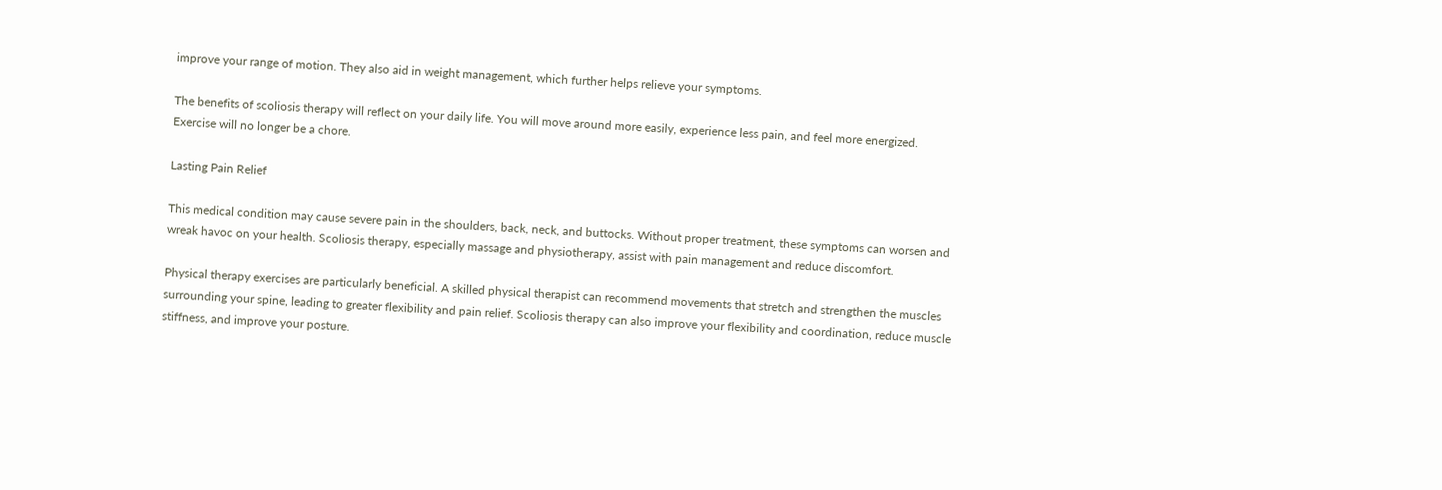improve your range of motion. They also aid in weight management, which further helps relieve your symptoms.

The benefits of scoliosis therapy will reflect on your daily life. You will move around more easily, experience less pain, and feel more energized. Exercise will no longer be a chore.

Lasting Pain Relief

This medical condition may cause severe pain in the shoulders, back, neck, and buttocks. Without proper treatment, these symptoms can worsen and wreak havoc on your health. Scoliosis therapy, especially massage and physiotherapy, assist with pain management and reduce discomfort.

Physical therapy exercises are particularly beneficial. A skilled physical therapist can recommend movements that stretch and strengthen the muscles surrounding your spine, leading to greater flexibility and pain relief. Scoliosis therapy can also improve your flexibility and coordination, reduce muscle stiffness, and improve your posture.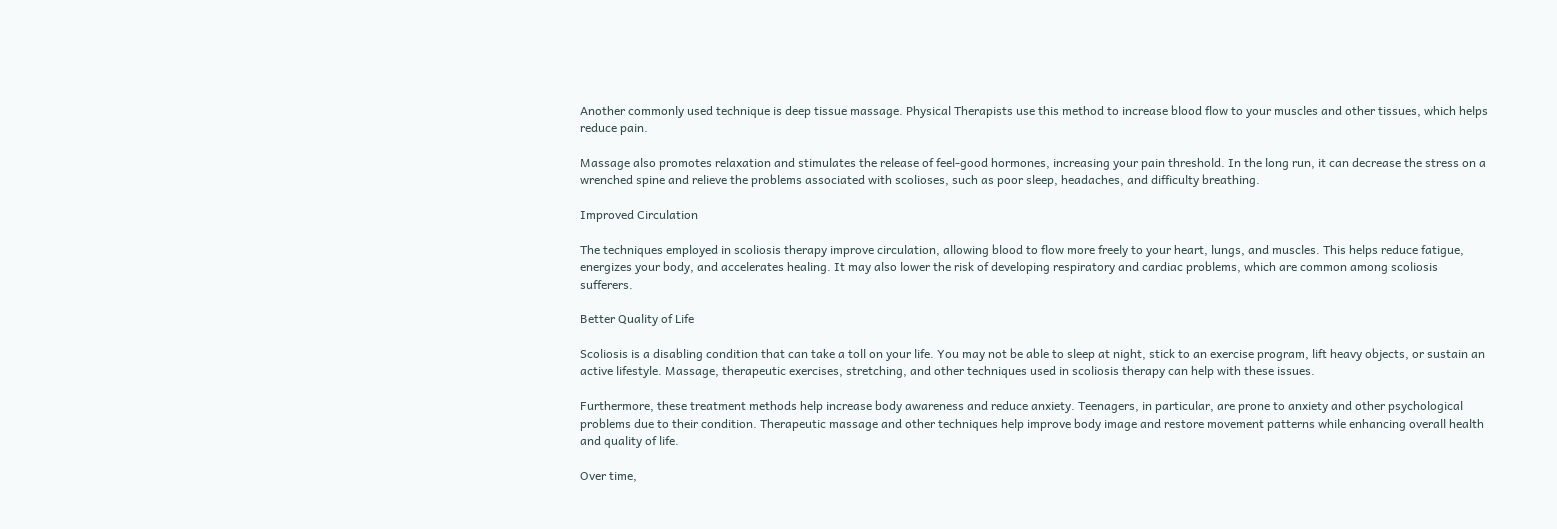Another commonly used technique is deep tissue massage. Physical Therapists use this method to increase blood flow to your muscles and other tissues, which helps reduce pain.

Massage also promotes relaxation and stimulates the release of feel-good hormones, increasing your pain threshold. In the long run, it can decrease the stress on a wrenched spine and relieve the problems associated with scolioses, such as poor sleep, headaches, and difficulty breathing.

Improved Circulation

The techniques employed in scoliosis therapy improve circulation, allowing blood to flow more freely to your heart, lungs, and muscles. This helps reduce fatigue, energizes your body, and accelerates healing. It may also lower the risk of developing respiratory and cardiac problems, which are common among scoliosis sufferers.

Better Quality of Life

Scoliosis is a disabling condition that can take a toll on your life. You may not be able to sleep at night, stick to an exercise program, lift heavy objects, or sustain an active lifestyle. Massage, therapeutic exercises, stretching, and other techniques used in scoliosis therapy can help with these issues.

Furthermore, these treatment methods help increase body awareness and reduce anxiety. Teenagers, in particular, are prone to anxiety and other psychological problems due to their condition. Therapeutic massage and other techniques help improve body image and restore movement patterns while enhancing overall health and quality of life.

Over time,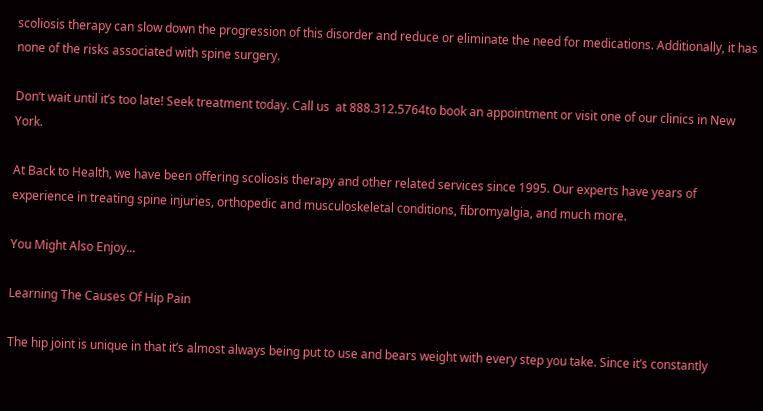scoliosis therapy can slow down the progression of this disorder and reduce or eliminate the need for medications. Additionally, it has none of the risks associated with spine surgery.

Don’t wait until it’s too late! Seek treatment today. Call us  at 888.312.5764to book an appointment or visit one of our clinics in New York.

At Back to Health, we have been offering scoliosis therapy and other related services since 1995. Our experts have years of experience in treating spine injuries, orthopedic and musculoskeletal conditions, fibromyalgia, and much more.

You Might Also Enjoy...

Learning The Causes Of Hip Pain

The hip joint is unique in that it’s almost always being put to use and bears weight with every step you take. Since it’s constantly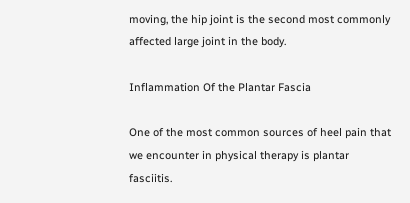moving, the hip joint is the second most commonly affected large joint in the body.

Inflammation Of the Plantar Fascia

One of the most common sources of heel pain that we encounter in physical therapy is plantar fasciitis.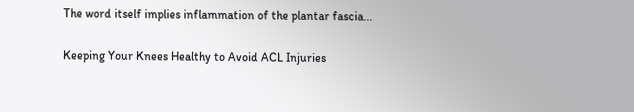The word itself implies inflammation of the plantar fascia...

Keeping Your Knees Healthy to Avoid ACL Injuries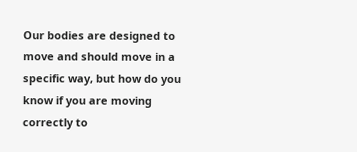Our bodies are designed to move and should move in a specific way, but how do you know if you are moving correctly to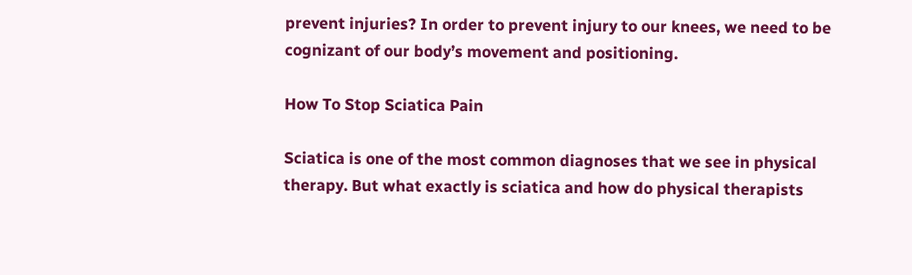prevent injuries? In order to prevent injury to our knees, we need to be cognizant of our body’s movement and positioning.

How To Stop Sciatica Pain

Sciatica is one of the most common diagnoses that we see in physical therapy. But what exactly is sciatica and how do physical therapists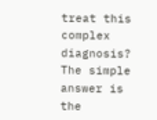treat this complex diagnosis? The simple answer is the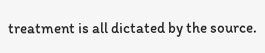treatment is all dictated by the source.